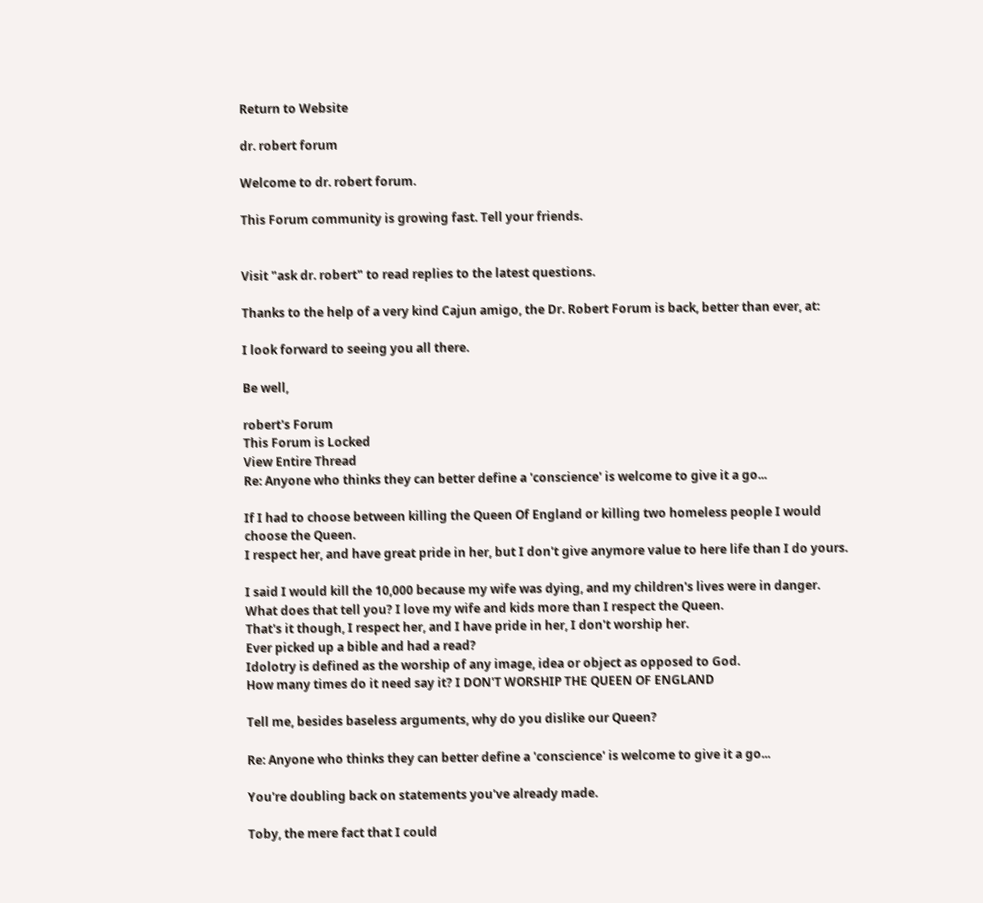Return to Website

dr. robert forum

Welcome to dr. robert forum.

This Forum community is growing fast. Tell your friends.


Visit "ask dr. robert" to read replies to the latest questions.

Thanks to the help of a very kind Cajun amigo, the Dr. Robert Forum is back, better than ever, at:

I look forward to seeing you all there.

Be well,

robert's Forum
This Forum is Locked
View Entire Thread
Re: Anyone who thinks they can better define a 'conscience' is welcome to give it a go...

If I had to choose between killing the Queen Of England or killing two homeless people I would choose the Queen.
I respect her, and have great pride in her, but I don't give anymore value to here life than I do yours.

I said I would kill the 10,000 because my wife was dying, and my children's lives were in danger.
What does that tell you? I love my wife and kids more than I respect the Queen.
That's it though, I respect her, and I have pride in her, I don't worship her.
Ever picked up a bible and had a read?
Idolotry is defined as the worship of any image, idea or object as opposed to God.
How many times do it need say it? I DON'T WORSHIP THE QUEEN OF ENGLAND

Tell me, besides baseless arguments, why do you dislike our Queen?

Re: Anyone who thinks they can better define a 'conscience' is welcome to give it a go...

You're doubling back on statements you've already made.

Toby, the mere fact that I could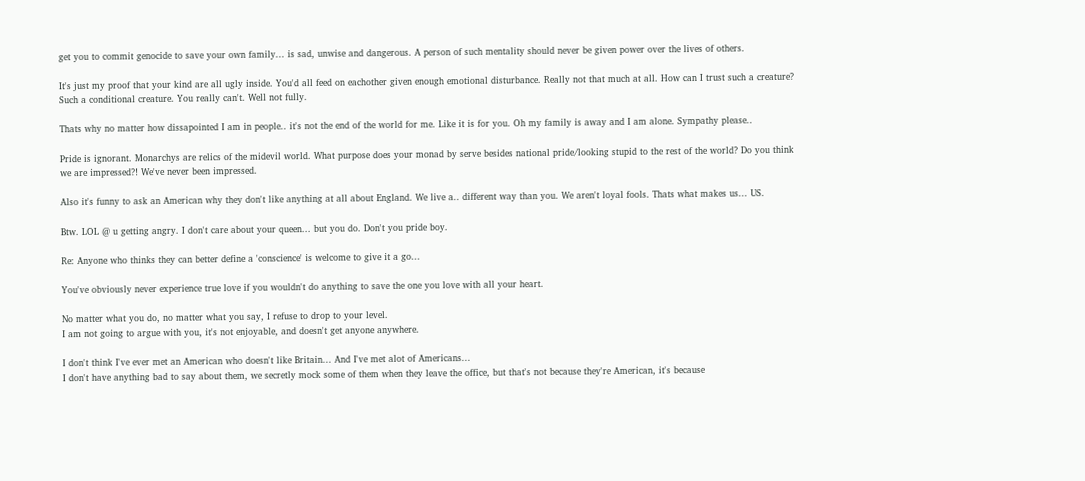get you to commit genocide to save your own family... is sad, unwise and dangerous. A person of such mentality should never be given power over the lives of others.

It's just my proof that your kind are all ugly inside. You'd all feed on eachother given enough emotional disturbance. Really not that much at all. How can I trust such a creature? Such a conditional creature. You really can't. Well not fully.

Thats why no matter how dissapointed I am in people.. it's not the end of the world for me. Like it is for you. Oh my family is away and I am alone. Sympathy please..

Pride is ignorant. Monarchys are relics of the midevil world. What purpose does your monad by serve besides national pride/looking stupid to the rest of the world? Do you think we are impressed?! We've never been impressed.

Also it's funny to ask an American why they don't like anything at all about England. We live a.. different way than you. We aren't loyal fools. Thats what makes us... US.

Btw. LOL @ u getting angry. I don't care about your queen... but you do. Don't you pride boy.

Re: Anyone who thinks they can better define a 'conscience' is welcome to give it a go...

You've obviously never experience true love if you wouldn't do anything to save the one you love with all your heart.

No matter what you do, no matter what you say, I refuse to drop to your level.
I am not going to argue with you, it's not enjoyable, and doesn't get anyone anywhere.

I don't think I've ever met an American who doesn't like Britain... And I've met alot of Americans...
I don't have anything bad to say about them, we secretly mock some of them when they leave the office, but that's not because they're American, it's because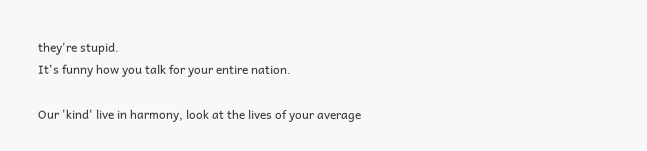they're stupid.
It's funny how you talk for your entire nation.

Our 'kind' live in harmony, look at the lives of your average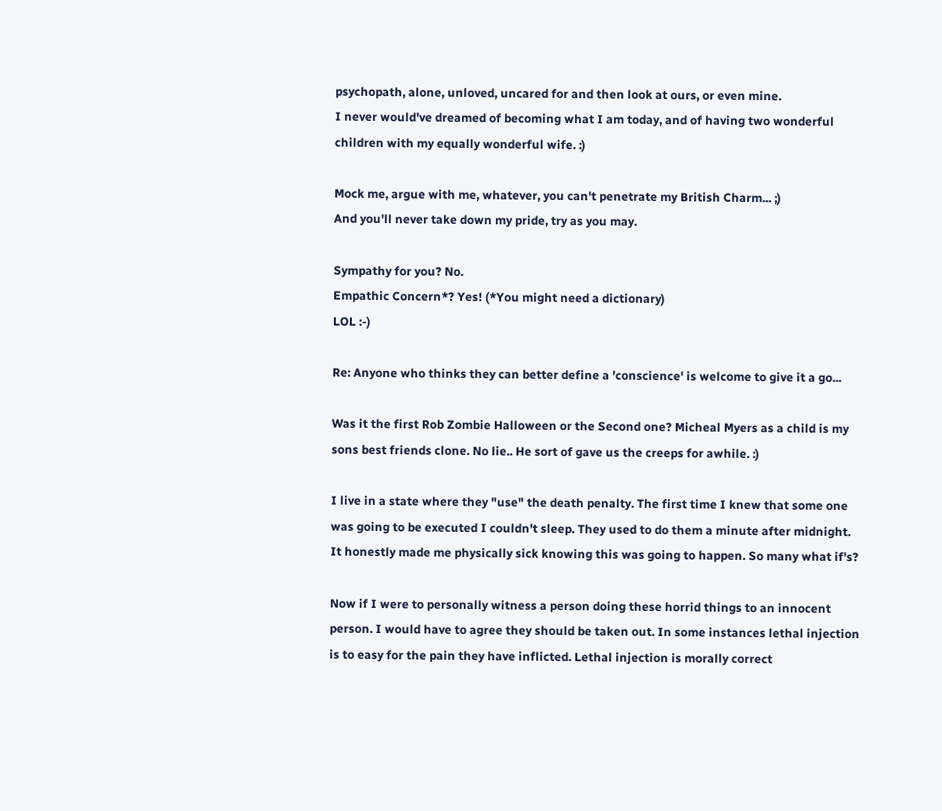psychopath, alone, unloved, uncared for and then look at ours, or even mine.
I never would've dreamed of becoming what I am today, and of having two wonderful children with my equally wonderful wife. :)

Mock me, argue with me, whatever, you can't penetrate my British Charm... ;)
And you'll never take down my pride, try as you may.

Sympathy for you? No.
Empathic Concern*? Yes! (*You might need a dictionary)
LOL :-)

Re: Anyone who thinks they can better define a 'conscience' is welcome to give it a go...

Was it the first Rob Zombie Halloween or the Second one? Micheal Myers as a child is my sons best friends clone. No lie.. He sort of gave us the creeps for awhile. :)

I live in a state where they "use" the death penalty. The first time I knew that some one was going to be executed I couldn't sleep. They used to do them a minute after midnight. It honestly made me physically sick knowing this was going to happen. So many what if's?

Now if I were to personally witness a person doing these horrid things to an innocent person. I would have to agree they should be taken out. In some instances lethal injection is to easy for the pain they have inflicted. Lethal injection is morally correct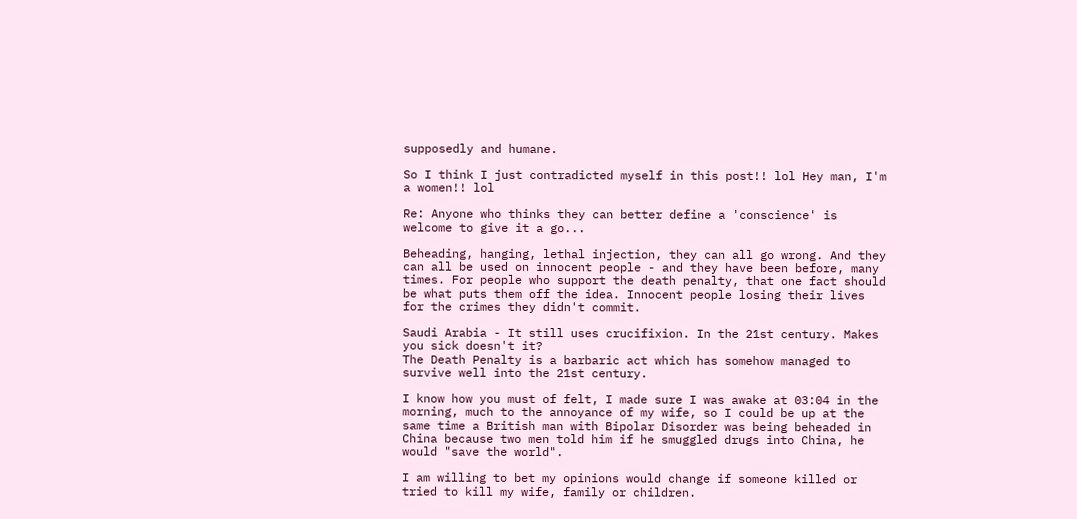supposedly and humane.

So I think I just contradicted myself in this post!! lol Hey man, I'm a women!! lol

Re: Anyone who thinks they can better define a 'conscience' is welcome to give it a go...

Beheading, hanging, lethal injection, they can all go wrong. And they can all be used on innocent people - and they have been before, many times. For people who support the death penalty, that one fact should be what puts them off the idea. Innocent people losing their lives for the crimes they didn't commit.

Saudi Arabia - It still uses crucifixion. In the 21st century. Makes you sick doesn't it?
The Death Penalty is a barbaric act which has somehow managed to survive well into the 21st century.

I know how you must of felt, I made sure I was awake at 03:04 in the morning, much to the annoyance of my wife, so I could be up at the same time a British man with Bipolar Disorder was being beheaded in China because two men told him if he smuggled drugs into China, he would "save the world".

I am willing to bet my opinions would change if someone killed or tried to kill my wife, family or children.